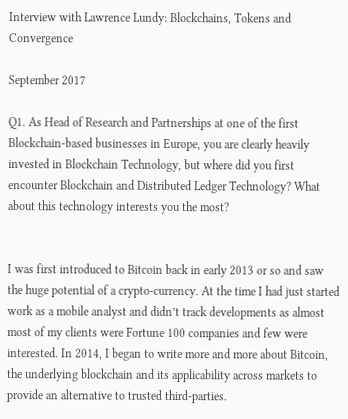Interview with Lawrence Lundy: Blockchains, Tokens and Convergence

September 2017

Q1. As Head of Research and Partnerships at one of the first Blockchain-based businesses in Europe, you are clearly heavily invested in Blockchain Technology, but where did you first encounter Blockchain and Distributed Ledger Technology? What about this technology interests you the most?


I was first introduced to Bitcoin back in early 2013 or so and saw the huge potential of a crypto-currency. At the time I had just started work as a mobile analyst and didn’t track developments as almost most of my clients were Fortune 100 companies and few were interested. In 2014, I began to write more and more about Bitcoin, the underlying blockchain and its applicability across markets to provide an alternative to trusted third-parties.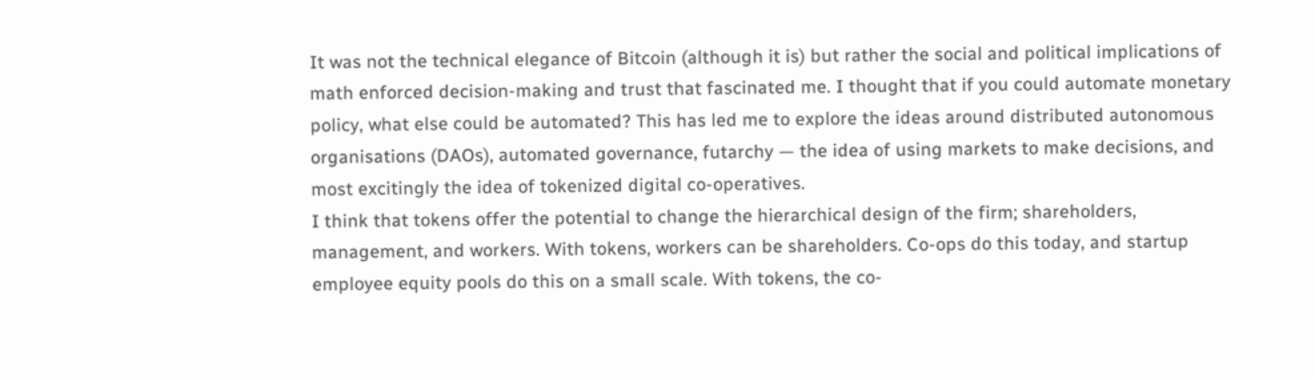It was not the technical elegance of Bitcoin (although it is) but rather the social and political implications of math enforced decision-making and trust that fascinated me. I thought that if you could automate monetary policy, what else could be automated? This has led me to explore the ideas around distributed autonomous organisations (DAOs), automated governance, futarchy — the idea of using markets to make decisions, and most excitingly the idea of tokenized digital co-operatives.
I think that tokens offer the potential to change the hierarchical design of the firm; shareholders, management, and workers. With tokens, workers can be shareholders. Co-ops do this today, and startup employee equity pools do this on a small scale. With tokens, the co-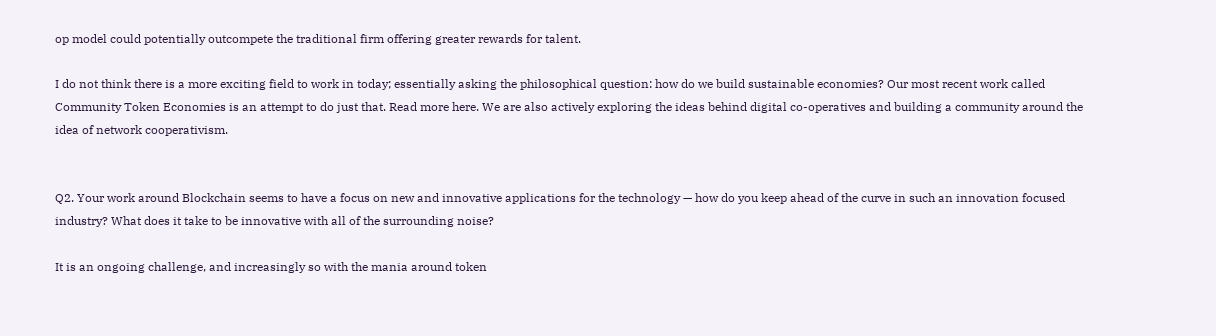op model could potentially outcompete the traditional firm offering greater rewards for talent.

I do not think there is a more exciting field to work in today; essentially asking the philosophical question: how do we build sustainable economies? Our most recent work called Community Token Economies is an attempt to do just that. Read more here. We are also actively exploring the ideas behind digital co-operatives and building a community around the idea of network cooperativism.


Q2. Your work around Blockchain seems to have a focus on new and innovative applications for the technology — how do you keep ahead of the curve in such an innovation focused industry? What does it take to be innovative with all of the surrounding noise?

It is an ongoing challenge, and increasingly so with the mania around token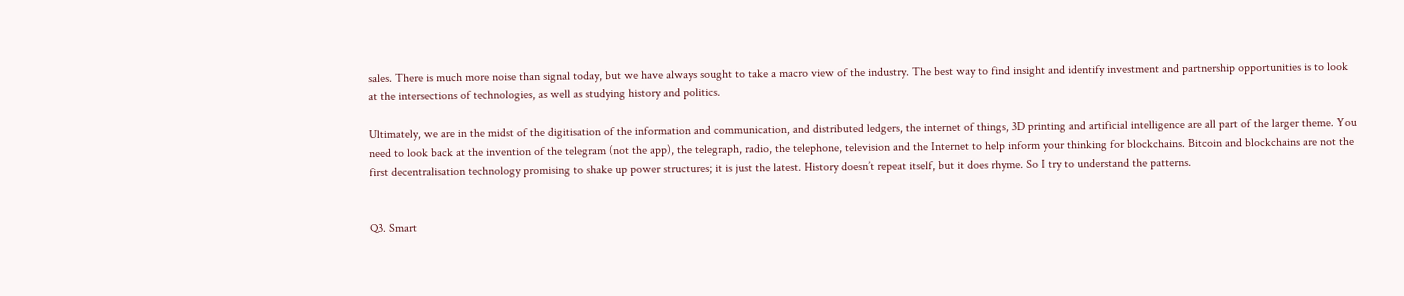sales. There is much more noise than signal today, but we have always sought to take a macro view of the industry. The best way to find insight and identify investment and partnership opportunities is to look at the intersections of technologies, as well as studying history and politics.

Ultimately, we are in the midst of the digitisation of the information and communication, and distributed ledgers, the internet of things, 3D printing and artificial intelligence are all part of the larger theme. You need to look back at the invention of the telegram (not the app), the telegraph, radio, the telephone, television and the Internet to help inform your thinking for blockchains. Bitcoin and blockchains are not the first decentralisation technology promising to shake up power structures; it is just the latest. History doesn’t repeat itself, but it does rhyme. So I try to understand the patterns.


Q3. Smart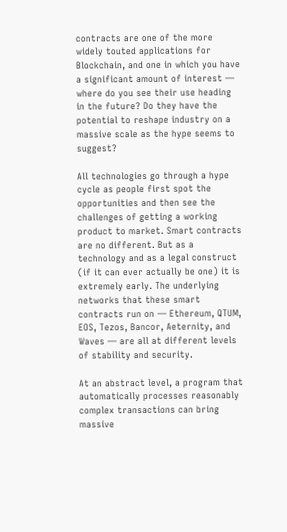contracts are one of the more widely touted applications for Blockchain, and one in which you have a significant amount of interest — where do you see their use heading in the future? Do they have the potential to reshape industry on a massive scale as the hype seems to suggest?

All technologies go through a hype cycle as people first spot the opportunities and then see the challenges of getting a working product to market. Smart contracts are no different. But as a technology and as a legal construct (if it can ever actually be one) it is extremely early. The underlying networks that these smart contracts run on — Ethereum, QTUM, EOS, Tezos, Bancor, Aeternity, and Waves — are all at different levels of stability and security.

At an abstract level, a program that automatically processes reasonably complex transactions can bring massive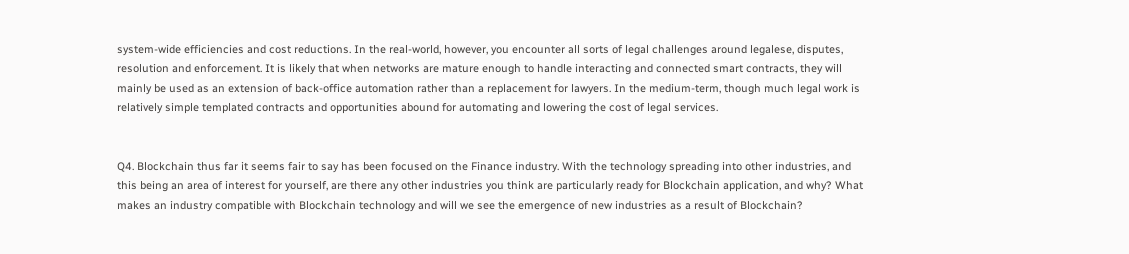system-wide efficiencies and cost reductions. In the real-world, however, you encounter all sorts of legal challenges around legalese, disputes, resolution and enforcement. It is likely that when networks are mature enough to handle interacting and connected smart contracts, they will mainly be used as an extension of back-office automation rather than a replacement for lawyers. In the medium-term, though much legal work is relatively simple templated contracts and opportunities abound for automating and lowering the cost of legal services.


Q4. Blockchain thus far it seems fair to say has been focused on the Finance industry. With the technology spreading into other industries, and this being an area of interest for yourself, are there any other industries you think are particularly ready for Blockchain application, and why? What makes an industry compatible with Blockchain technology and will we see the emergence of new industries as a result of Blockchain?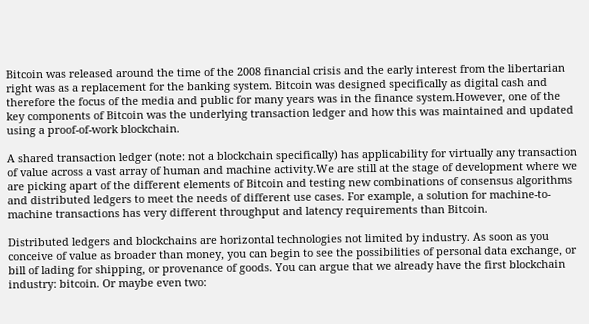Bitcoin was released around the time of the 2008 financial crisis and the early interest from the libertarian right was as a replacement for the banking system. Bitcoin was designed specifically as digital cash and therefore the focus of the media and public for many years was in the finance system.However, one of the key components of Bitcoin was the underlying transaction ledger and how this was maintained and updated using a proof-of-work blockchain.

A shared transaction ledger (note: not a blockchain specifically) has applicability for virtually any transaction of value across a vast array of human and machine activity.We are still at the stage of development where we are picking apart of the different elements of Bitcoin and testing new combinations of consensus algorithms and distributed ledgers to meet the needs of different use cases. For example, a solution for machine-to-machine transactions has very different throughput and latency requirements than Bitcoin.

Distributed ledgers and blockchains are horizontal technologies not limited by industry. As soon as you conceive of value as broader than money, you can begin to see the possibilities of personal data exchange, or bill of lading for shipping, or provenance of goods. You can argue that we already have the first blockchain industry: bitcoin. Or maybe even two: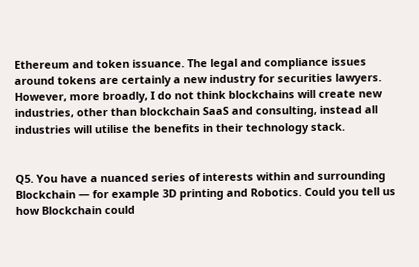Ethereum and token issuance. The legal and compliance issues around tokens are certainly a new industry for securities lawyers. However, more broadly, I do not think blockchains will create new industries, other than blockchain SaaS and consulting, instead all industries will utilise the benefits in their technology stack.


Q5. You have a nuanced series of interests within and surrounding Blockchain — for example 3D printing and Robotics. Could you tell us how Blockchain could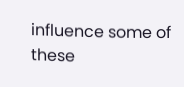influence some of these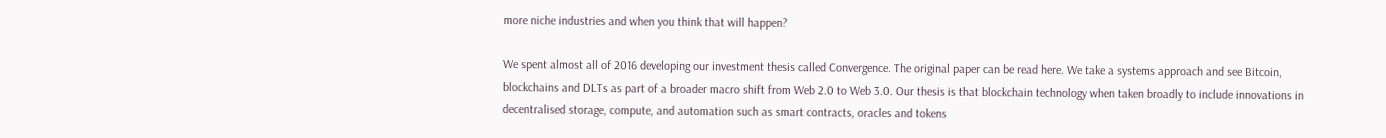more niche industries and when you think that will happen?

We spent almost all of 2016 developing our investment thesis called Convergence. The original paper can be read here. We take a systems approach and see Bitcoin, blockchains and DLTs as part of a broader macro shift from Web 2.0 to Web 3.0. Our thesis is that blockchain technology when taken broadly to include innovations in decentralised storage, compute, and automation such as smart contracts, oracles and tokens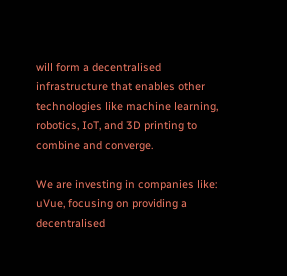will form a decentralised infrastructure that enables other technologies like machine learning, robotics, IoT, and 3D printing to combine and converge.

We are investing in companies like: uVue, focusing on providing a decentralised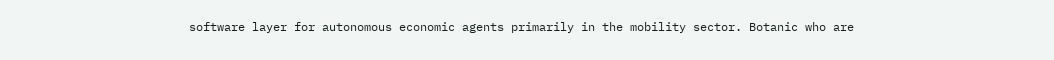software layer for autonomous economic agents primarily in the mobility sector. Botanic who are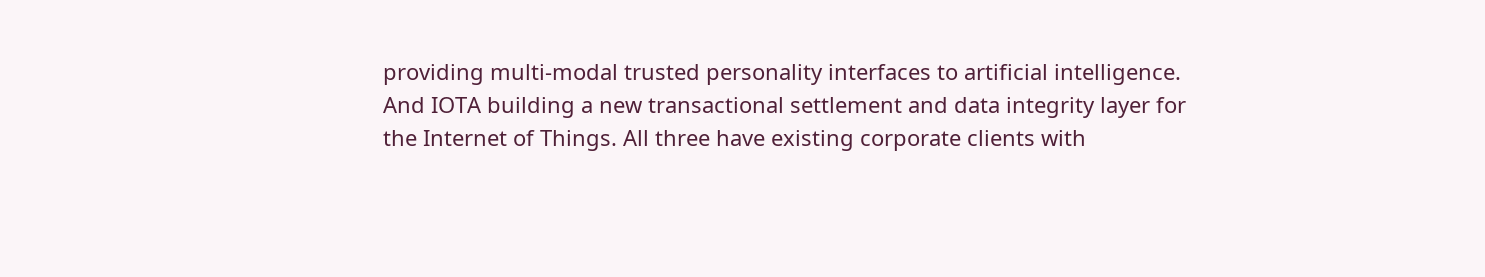providing multi-modal trusted personality interfaces to artificial intelligence. And IOTA building a new transactional settlement and data integrity layer for the Internet of Things. All three have existing corporate clients with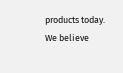products today. We believe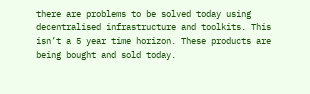there are problems to be solved today using decentralised infrastructure and toolkits. This isn’t a 5 year time horizon. These products are being bought and sold today.